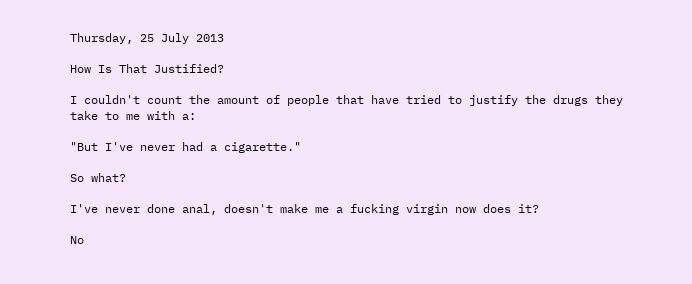Thursday, 25 July 2013

How Is That Justified?

I couldn't count the amount of people that have tried to justify the drugs they take to me with a:

"But I've never had a cigarette."

So what?

I've never done anal, doesn't make me a fucking virgin now does it?

No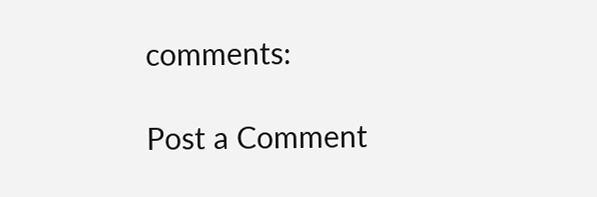comments:

Post a Comment